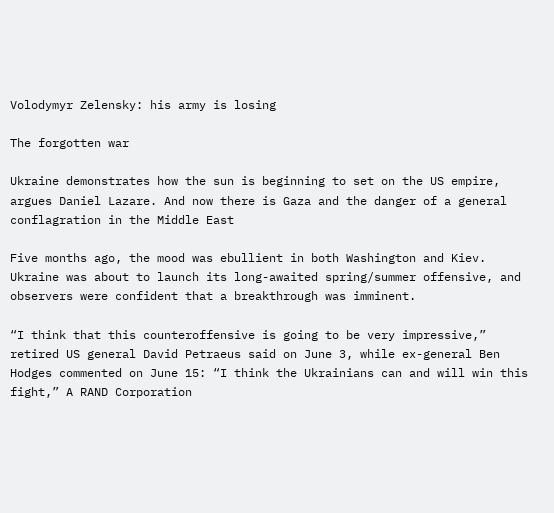Volodymyr Zelensky: his army is losing

The forgotten war

Ukraine demonstrates how the sun is beginning to set on the US empire, argues Daniel Lazare. And now there is Gaza and the danger of a general conflagration in the Middle East

Five months ago, the mood was ebullient in both Washington and Kiev. Ukraine was about to launch its long-awaited spring/summer offensive, and observers were confident that a breakthrough was imminent.

“I think that this counteroffensive is going to be very impressive,” retired US general David Petraeus said on June 3, while ex-general Ben Hodges commented on June 15: “I think the Ukrainians can and will win this fight,” A RAND Corporation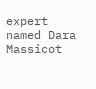expert named Dara Massicot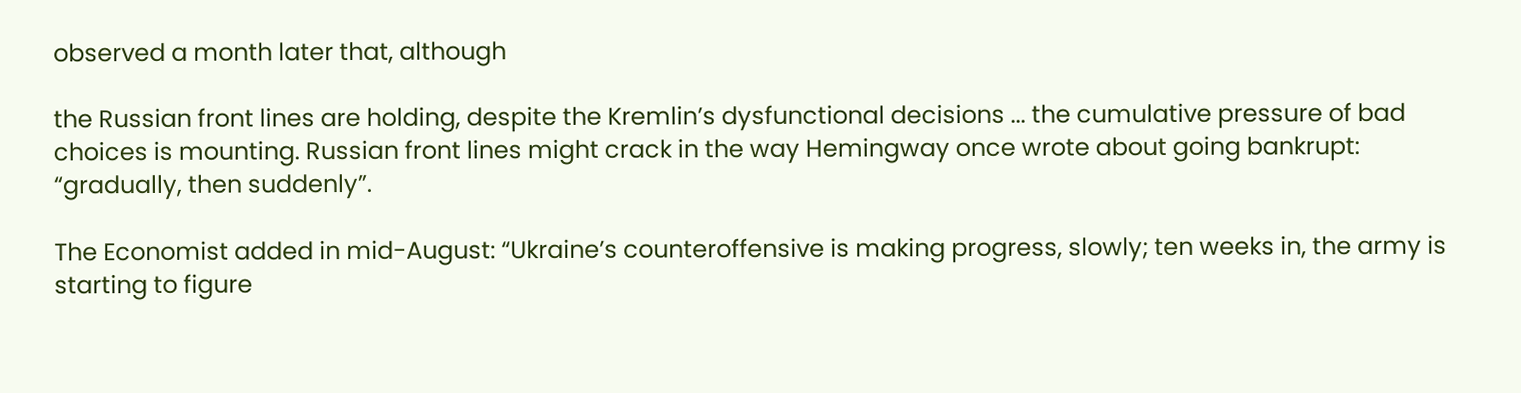observed a month later that, although

the Russian front lines are holding, despite the Kremlin’s dysfunctional decisions ... the cumulative pressure of bad choices is mounting. Russian front lines might crack in the way Hemingway once wrote about going bankrupt: “gradually, then suddenly”.

The Economist added in mid-August: “Ukraine’s counteroffensive is making progress, slowly; ten weeks in, the army is starting to figure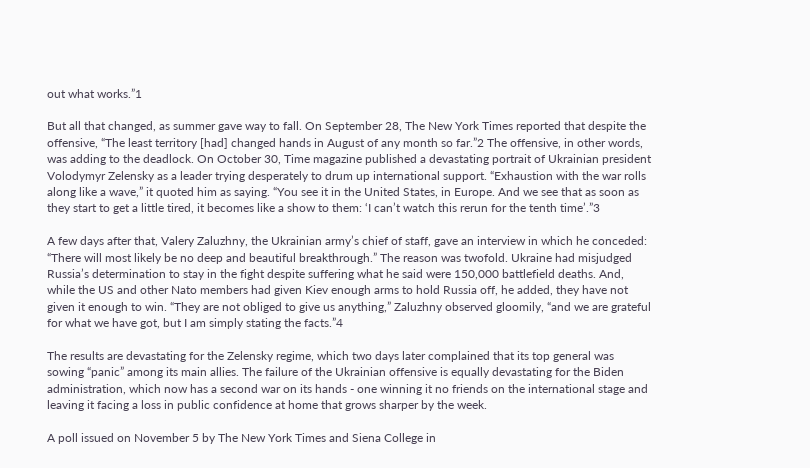out what works.”1

But all that changed, as summer gave way to fall. On September 28, The New York Times reported that despite the offensive, “The least territory [had] changed hands in August of any month so far.”2 The offensive, in other words, was adding to the deadlock. On October 30, Time magazine published a devastating portrait of Ukrainian president Volodymyr Zelensky as a leader trying desperately to drum up international support. “Exhaustion with the war rolls along like a wave,” it quoted him as saying. “You see it in the United States, in Europe. And we see that as soon as they start to get a little tired, it becomes like a show to them: ‘I can’t watch this rerun for the tenth time’.”3

A few days after that, Valery Zaluzhny, the Ukrainian army’s chief of staff, gave an interview in which he conceded: “There will most likely be no deep and beautiful breakthrough.” The reason was twofold. Ukraine had misjudged Russia’s determination to stay in the fight despite suffering what he said were 150,000 battlefield deaths. And, while the US and other Nato members had given Kiev enough arms to hold Russia off, he added, they have not given it enough to win. “They are not obliged to give us anything,” Zaluzhny observed gloomily, “and we are grateful for what we have got, but I am simply stating the facts.”4

The results are devastating for the Zelensky regime, which two days later complained that its top general was sowing “panic” among its main allies. The failure of the Ukrainian offensive is equally devastating for the Biden administration, which now has a second war on its hands - one winning it no friends on the international stage and leaving it facing a loss in public confidence at home that grows sharper by the week.

A poll issued on November 5 by The New York Times and Siena College in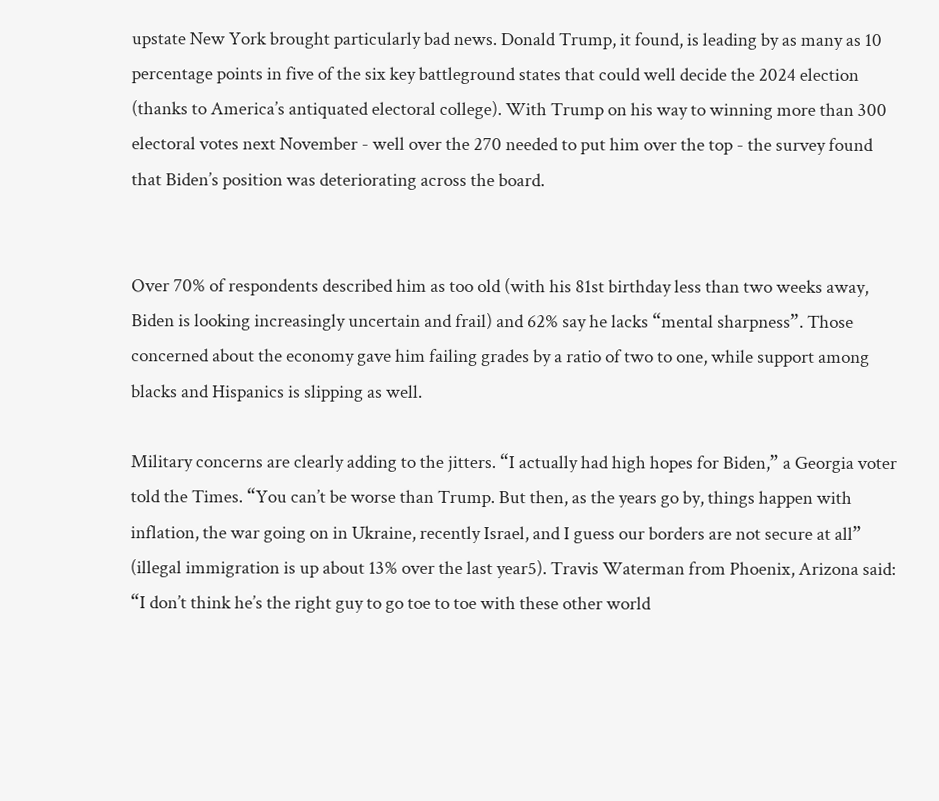upstate New York brought particularly bad news. Donald Trump, it found, is leading by as many as 10 percentage points in five of the six key battleground states that could well decide the 2024 election (thanks to America’s antiquated electoral college). With Trump on his way to winning more than 300 electoral votes next November - well over the 270 needed to put him over the top - the survey found that Biden’s position was deteriorating across the board.


Over 70% of respondents described him as too old (with his 81st birthday less than two weeks away, Biden is looking increasingly uncertain and frail) and 62% say he lacks “mental sharpness”. Those concerned about the economy gave him failing grades by a ratio of two to one, while support among blacks and Hispanics is slipping as well.

Military concerns are clearly adding to the jitters. “I actually had high hopes for Biden,” a Georgia voter told the Times. “You can’t be worse than Trump. But then, as the years go by, things happen with inflation, the war going on in Ukraine, recently Israel, and I guess our borders are not secure at all” (illegal immigration is up about 13% over the last year5). Travis Waterman from Phoenix, Arizona said: “I don’t think he’s the right guy to go toe to toe with these other world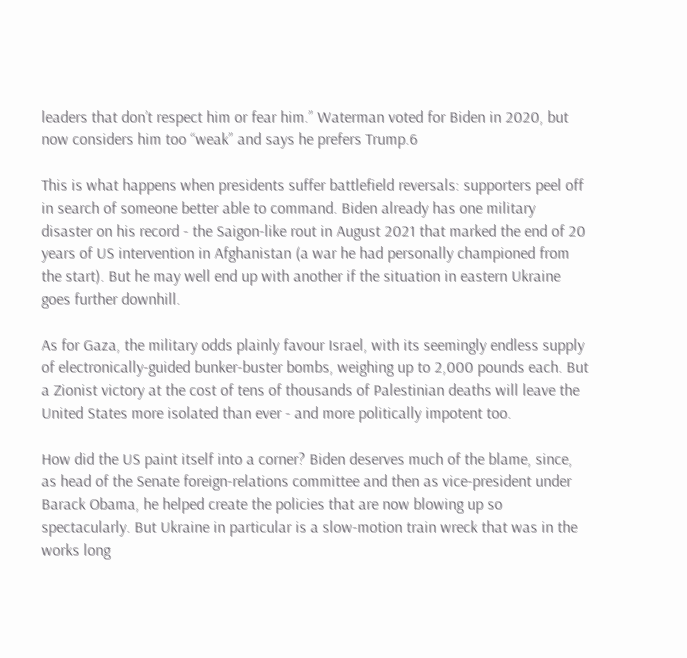leaders that don’t respect him or fear him.” Waterman voted for Biden in 2020, but now considers him too “weak” and says he prefers Trump.6

This is what happens when presidents suffer battlefield reversals: supporters peel off in search of someone better able to command. Biden already has one military disaster on his record - the Saigon-like rout in August 2021 that marked the end of 20 years of US intervention in Afghanistan (a war he had personally championed from the start). But he may well end up with another if the situation in eastern Ukraine goes further downhill.

As for Gaza, the military odds plainly favour Israel, with its seemingly endless supply of electronically-guided bunker-buster bombs, weighing up to 2,000 pounds each. But a Zionist victory at the cost of tens of thousands of Palestinian deaths will leave the United States more isolated than ever - and more politically impotent too.

How did the US paint itself into a corner? Biden deserves much of the blame, since, as head of the Senate foreign-relations committee and then as vice-president under Barack Obama, he helped create the policies that are now blowing up so spectacularly. But Ukraine in particular is a slow-motion train wreck that was in the works long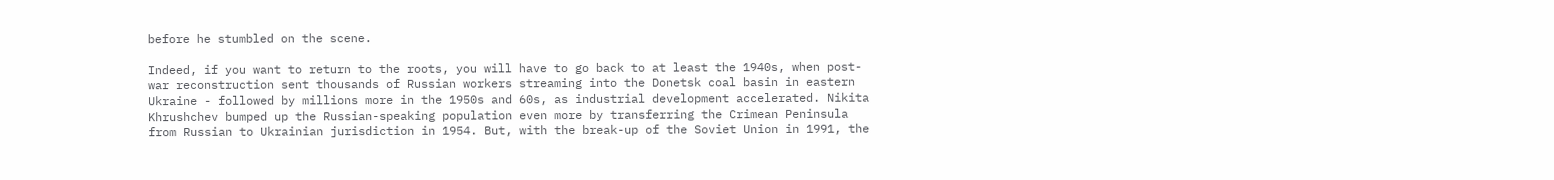before he stumbled on the scene.

Indeed, if you want to return to the roots, you will have to go back to at least the 1940s, when post-war reconstruction sent thousands of Russian workers streaming into the Donetsk coal basin in eastern Ukraine - followed by millions more in the 1950s and 60s, as industrial development accelerated. Nikita Khrushchev bumped up the Russian-speaking population even more by transferring the Crimean Peninsula from Russian to Ukrainian jurisdiction in 1954. But, with the break-up of the Soviet Union in 1991, the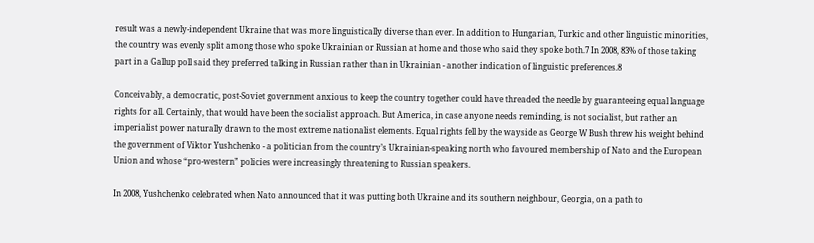result was a newly-independent Ukraine that was more linguistically diverse than ever. In addition to Hungarian, Turkic and other linguistic minorities, the country was evenly split among those who spoke Ukrainian or Russian at home and those who said they spoke both.7 In 2008, 83% of those taking part in a Gallup poll said they preferred talking in Russian rather than in Ukrainian - another indication of linguistic preferences.8

Conceivably, a democratic, post-Soviet government anxious to keep the country together could have threaded the needle by guaranteeing equal language rights for all. Certainly, that would have been the socialist approach. But America, in case anyone needs reminding, is not socialist, but rather an imperialist power naturally drawn to the most extreme nationalist elements. Equal rights fell by the wayside as George W Bush threw his weight behind the government of Viktor Yushchenko - a politician from the country’s Ukrainian-speaking north who favoured membership of Nato and the European Union and whose “pro-western” policies were increasingly threatening to Russian speakers.

In 2008, Yushchenko celebrated when Nato announced that it was putting both Ukraine and its southern neighbour, Georgia, on a path to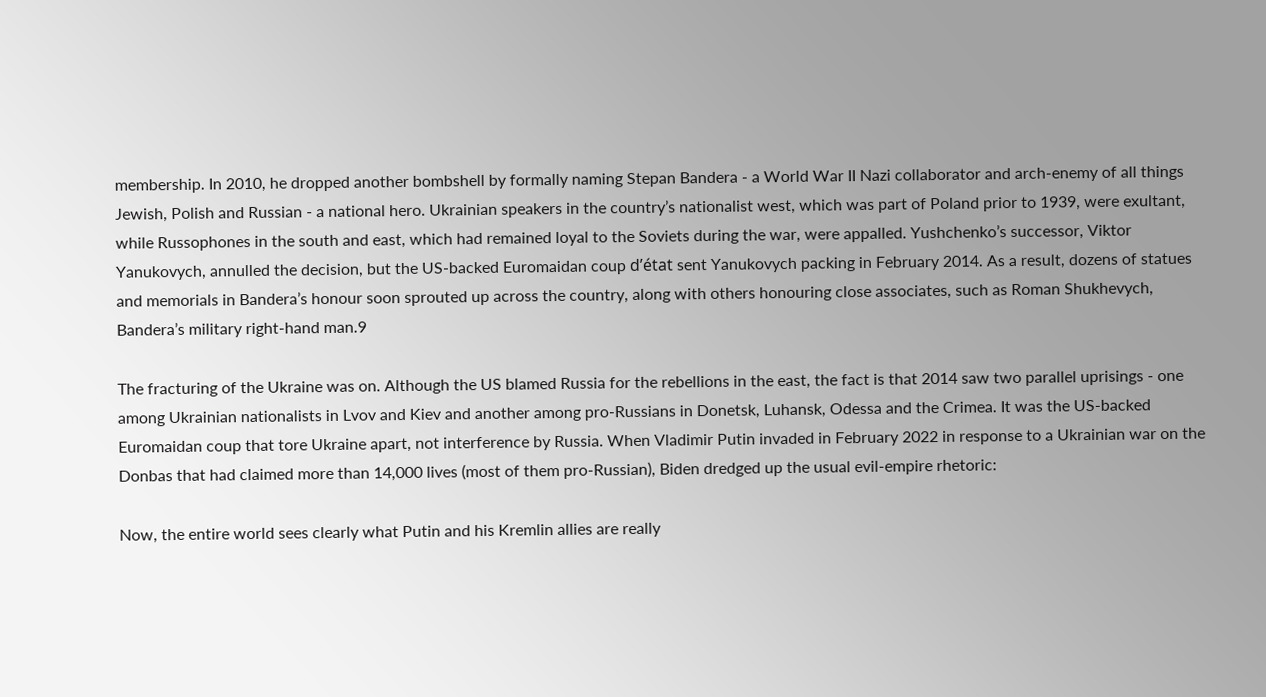membership. In 2010, he dropped another bombshell by formally naming Stepan Bandera - a World War II Nazi collaborator and arch-enemy of all things Jewish, Polish and Russian - a national hero. Ukrainian speakers in the country’s nationalist west, which was part of Poland prior to 1939, were exultant, while Russophones in the south and east, which had remained loyal to the Soviets during the war, were appalled. Yushchenko’s successor, Viktor Yanukovych, annulled the decision, but the US-backed Euromaidan coup d’état sent Yanukovych packing in February 2014. As a result, dozens of statues and memorials in Bandera’s honour soon sprouted up across the country, along with others honouring close associates, such as Roman Shukhevych, Bandera’s military right-hand man.9

The fracturing of the Ukraine was on. Although the US blamed Russia for the rebellions in the east, the fact is that 2014 saw two parallel uprisings - one among Ukrainian nationalists in Lvov and Kiev and another among pro-Russians in Donetsk, Luhansk, Odessa and the Crimea. It was the US-backed Euromaidan coup that tore Ukraine apart, not interference by Russia. When Vladimir Putin invaded in February 2022 in response to a Ukrainian war on the Donbas that had claimed more than 14,000 lives (most of them pro-Russian), Biden dredged up the usual evil-empire rhetoric:

Now, the entire world sees clearly what Putin and his Kremlin allies are really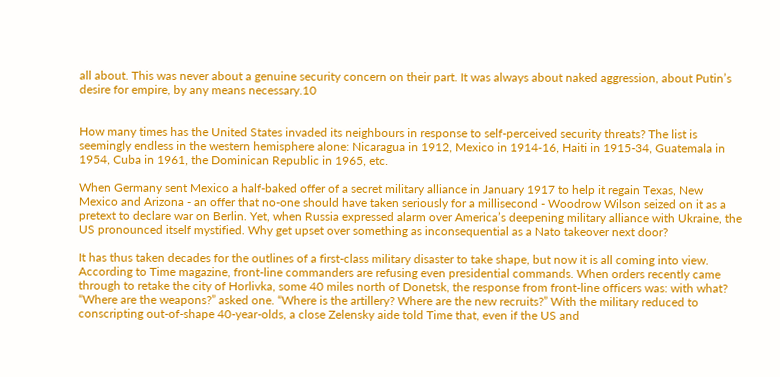all about. This was never about a genuine security concern on their part. It was always about naked aggression, about Putin’s desire for empire, by any means necessary.10


How many times has the United States invaded its neighbours in response to self-perceived security threats? The list is seemingly endless in the western hemisphere alone: Nicaragua in 1912, Mexico in 1914‑16, Haiti in 1915-34, Guatemala in 1954, Cuba in 1961, the Dominican Republic in 1965, etc.

When Germany sent Mexico a half-baked offer of a secret military alliance in January 1917 to help it regain Texas, New Mexico and Arizona - an offer that no-one should have taken seriously for a millisecond - Woodrow Wilson seized on it as a pretext to declare war on Berlin. Yet, when Russia expressed alarm over America’s deepening military alliance with Ukraine, the US pronounced itself mystified. Why get upset over something as inconsequential as a Nato takeover next door?

It has thus taken decades for the outlines of a first-class military disaster to take shape, but now it is all coming into view. According to Time magazine, front-line commanders are refusing even presidential commands. When orders recently came through to retake the city of Horlivka, some 40 miles north of Donetsk, the response from front-line officers was: with what? “Where are the weapons?” asked one. “Where is the artillery? Where are the new recruits?” With the military reduced to conscripting out-of-shape 40-year-olds, a close Zelensky aide told Time that, even if the US and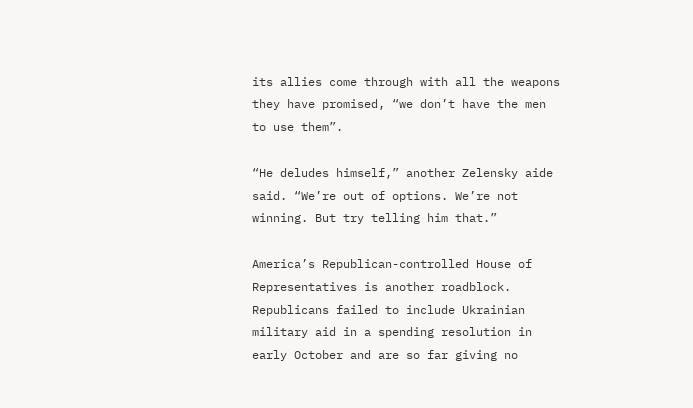its allies come through with all the weapons they have promised, “we don’t have the men to use them”.

“He deludes himself,” another Zelensky aide said. “We’re out of options. We’re not winning. But try telling him that.”

America’s Republican-controlled House of Representatives is another roadblock. Republicans failed to include Ukrainian military aid in a spending resolution in early October and are so far giving no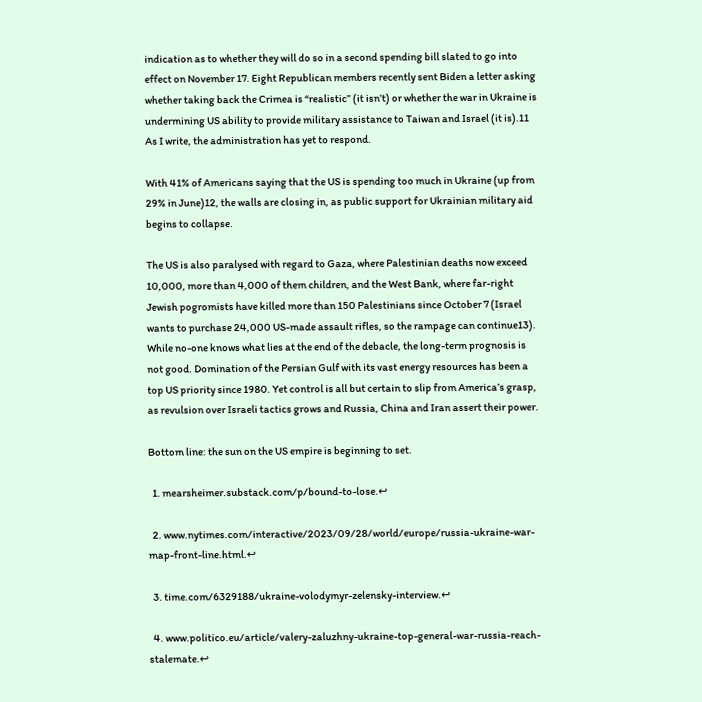indication as to whether they will do so in a second spending bill slated to go into effect on November 17. Eight Republican members recently sent Biden a letter asking whether taking back the Crimea is “realistic” (it isn’t) or whether the war in Ukraine is undermining US ability to provide military assistance to Taiwan and Israel (it is).11 As I write, the administration has yet to respond.

With 41% of Americans saying that the US is spending too much in Ukraine (up from 29% in June)12, the walls are closing in, as public support for Ukrainian military aid begins to collapse.

The US is also paralysed with regard to Gaza, where Palestinian deaths now exceed 10,000, more than 4,000 of them children, and the West Bank, where far-right Jewish pogromists have killed more than 150 Palestinians since October 7 (Israel wants to purchase 24,000 US-made assault rifles, so the rampage can continue13). While no-one knows what lies at the end of the debacle, the long-term prognosis is not good. Domination of the Persian Gulf with its vast energy resources has been a top US priority since 1980. Yet control is all but certain to slip from America’s grasp, as revulsion over Israeli tactics grows and Russia, China and Iran assert their power.

Bottom line: the sun on the US empire is beginning to set.

  1. mearsheimer.substack.com/p/bound-to-lose.↩

  2. www.nytimes.com/interactive/2023/09/28/world/europe/russia-ukraine-war-map-front-line.html.↩

  3. time.com/6329188/ukraine-volodymyr-zelensky-interview.↩

  4. www.politico.eu/article/valery-zaluzhny-ukraine-top-general-war-russia-reach-stalemate.↩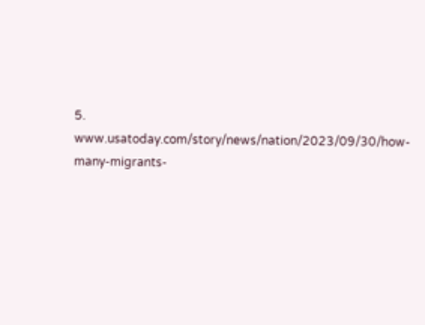5. www.usatoday.com/story/news/nation/2023/09/30/how-many-migrants-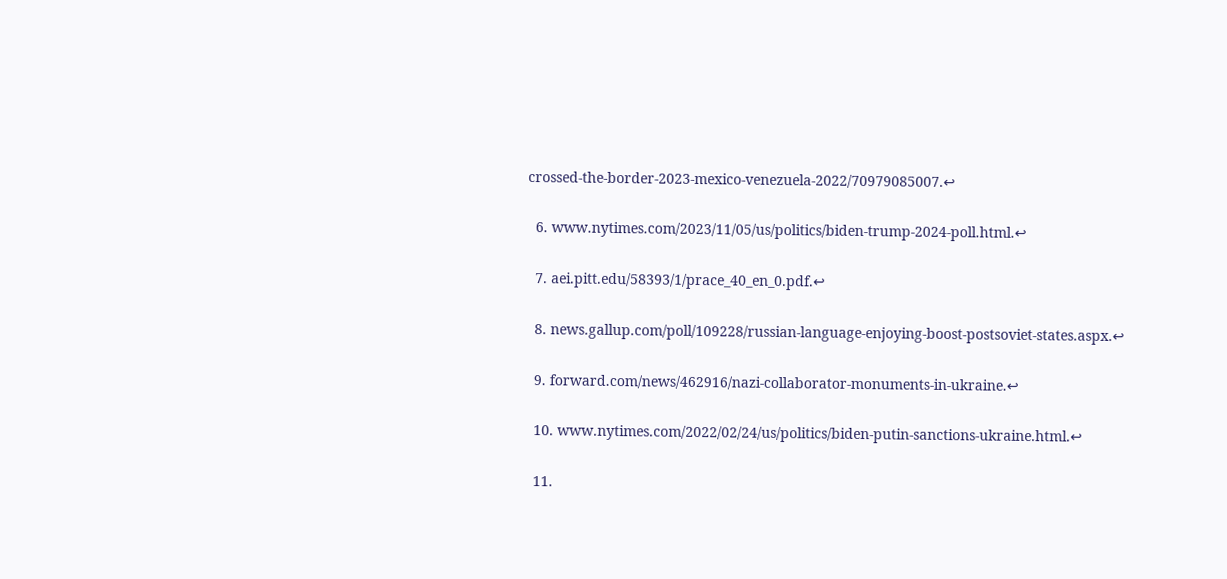crossed-the-border-2023-mexico-venezuela-2022/70979085007.↩

  6. www.nytimes.com/2023/11/05/us/politics/biden-trump-2024-poll.html.↩

  7. aei.pitt.edu/58393/1/prace_40_en_0.pdf.↩

  8. news.gallup.com/poll/109228/russian-language-enjoying-boost-postsoviet-states.aspx.↩

  9. forward.com/news/462916/nazi-collaborator-monuments-in-ukraine.↩

  10. www.nytimes.com/2022/02/24/us/politics/biden-putin-sanctions-ukraine.html.↩

  11.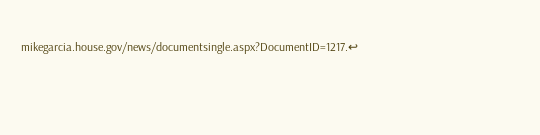mikegarcia.house.gov/news/documentsingle.aspx?DocumentID=1217.↩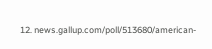12. news.gallup.com/poll/513680/american-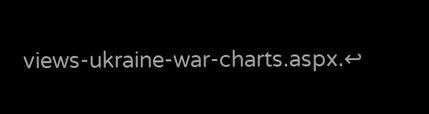views-ukraine-war-charts.aspx.↩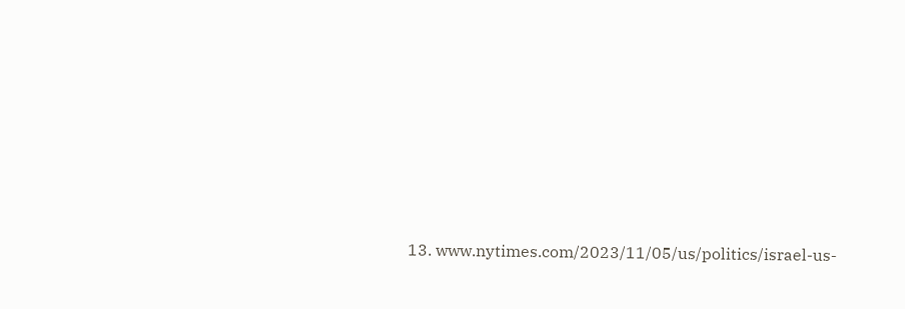13. www.nytimes.com/2023/11/05/us/politics/israel-us-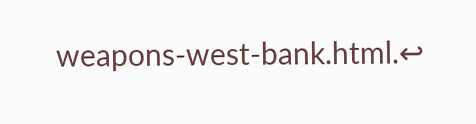weapons-west-bank.html.↩